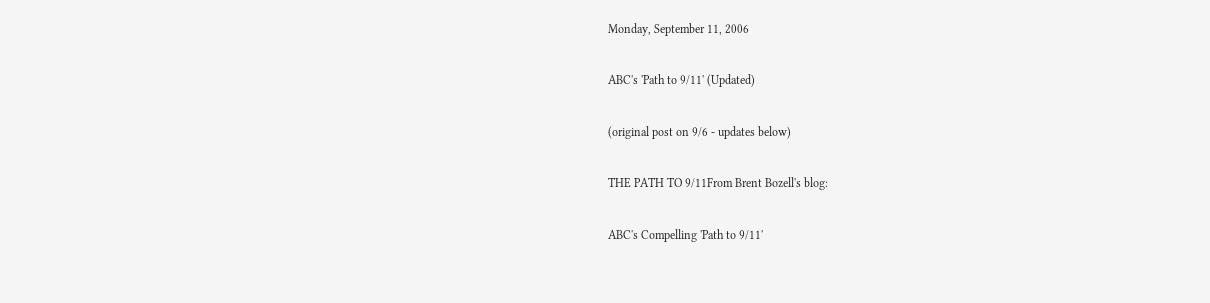Monday, September 11, 2006

ABC's 'Path to 9/11' (Updated)

(original post on 9/6 - updates below)

THE PATH TO 9/11From Brent Bozell's blog:

ABC's Compelling 'Path to 9/11'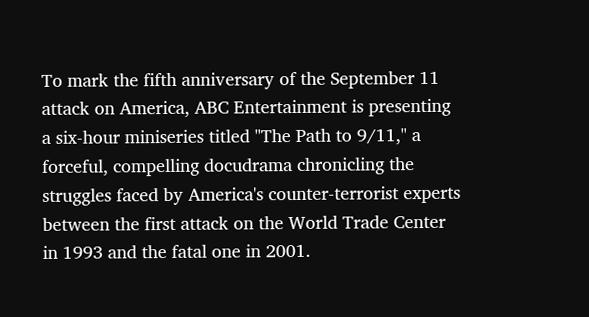To mark the fifth anniversary of the September 11 attack on America, ABC Entertainment is presenting a six-hour miniseries titled "The Path to 9/11," a forceful, compelling docudrama chronicling the struggles faced by America's counter-terrorist experts between the first attack on the World Trade Center in 1993 and the fatal one in 2001.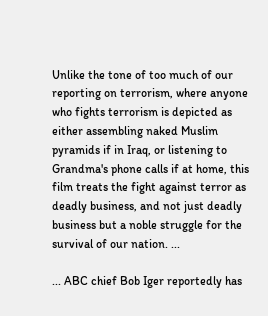Unlike the tone of too much of our reporting on terrorism, where anyone who fights terrorism is depicted as either assembling naked Muslim pyramids if in Iraq, or listening to Grandma's phone calls if at home, this film treats the fight against terror as deadly business, and not just deadly business but a noble struggle for the survival of our nation. ...

... ABC chief Bob Iger reportedly has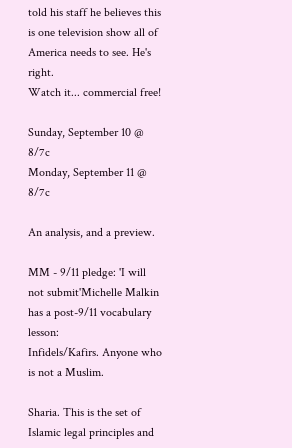told his staff he believes this is one television show all of America needs to see. He's right.
Watch it... commercial free!

Sunday, September 10 @ 8/7c
Monday, September 11 @ 8/7c

An analysis, and a preview.

MM - 9/11 pledge: 'I will not submit'Michelle Malkin has a post-9/11 vocabulary lesson:
Infidels/Kafirs. Anyone who is not a Muslim.

Sharia. This is the set of Islamic legal principles and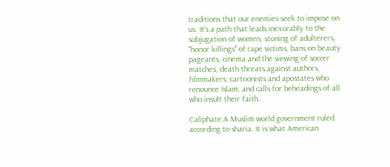traditions that our enemies seek to impose on us. It's a path that leads inexorably to the subjugation of women, stoning of adulterers, "honor killings" of rape victims, bans on beauty pageants, cinema and the viewing of soccer matches, death threats against authors, filmmakers, cartoonists and apostates who renounce Islam, and calls for beheadings of all who insult their faith.

Caliphate.A Muslim world government ruled according to sharia. It is what American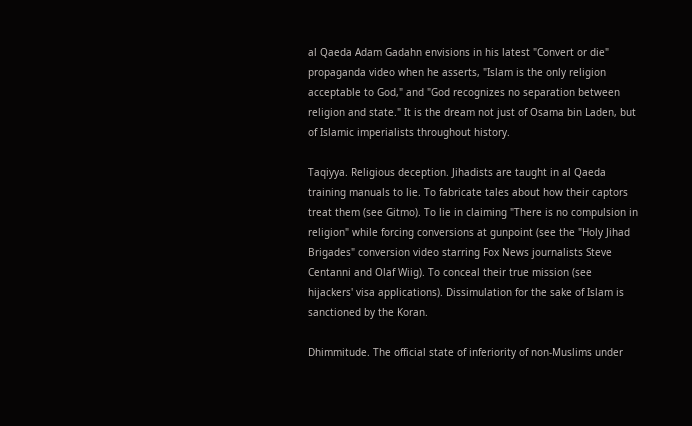al Qaeda Adam Gadahn envisions in his latest "Convert or die" propaganda video when he asserts, "Islam is the only religion acceptable to God," and "God recognizes no separation between religion and state." It is the dream not just of Osama bin Laden, but of Islamic imperialists throughout history.

Taqiyya. Religious deception. Jihadists are taught in al Qaeda training manuals to lie. To fabricate tales about how their captors treat them (see Gitmo). To lie in claiming "There is no compulsion in religion" while forcing conversions at gunpoint (see the "Holy Jihad Brigades" conversion video starring Fox News journalists Steve Centanni and Olaf Wiig). To conceal their true mission (see hijackers' visa applications). Dissimulation for the sake of Islam is sanctioned by the Koran.

Dhimmitude. The official state of inferiority of non-Muslims under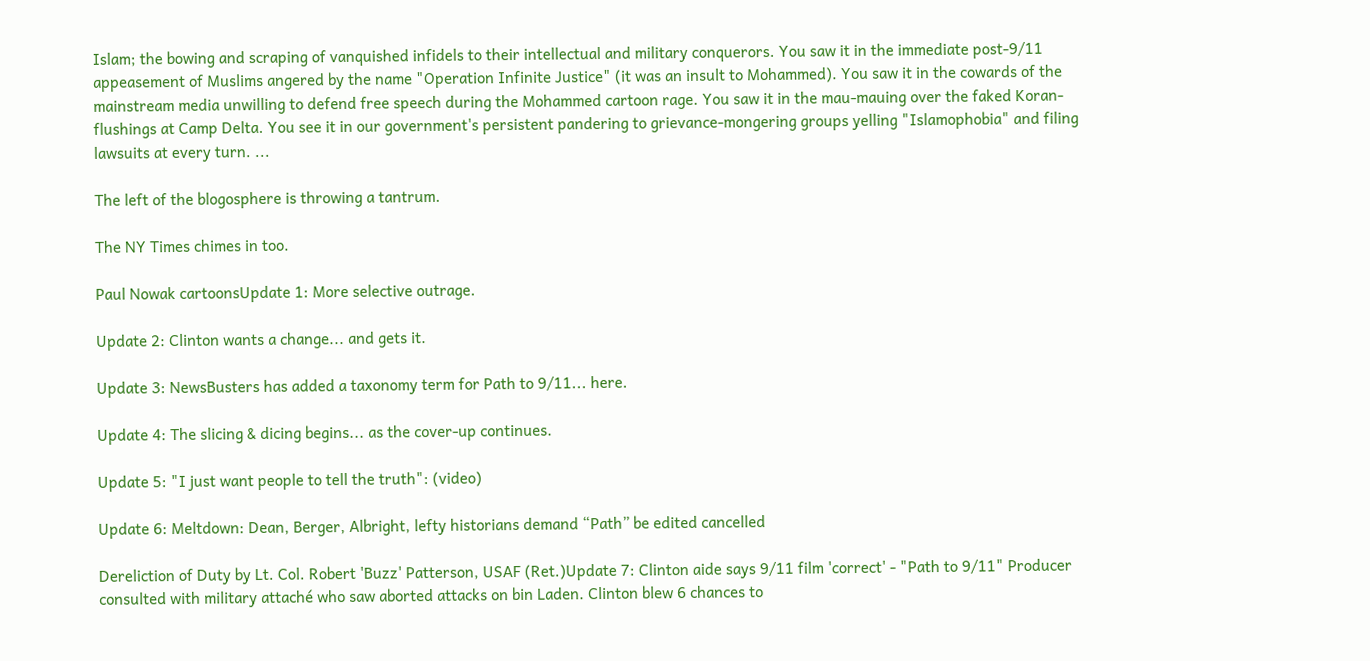Islam; the bowing and scraping of vanquished infidels to their intellectual and military conquerors. You saw it in the immediate post-9/11 appeasement of Muslims angered by the name "Operation Infinite Justice" (it was an insult to Mohammed). You saw it in the cowards of the mainstream media unwilling to defend free speech during the Mohammed cartoon rage. You saw it in the mau-mauing over the faked Koran-flushings at Camp Delta. You see it in our government's persistent pandering to grievance-mongering groups yelling "Islamophobia" and filing lawsuits at every turn. ...

The left of the blogosphere is throwing a tantrum.

The NY Times chimes in too.

Paul Nowak cartoonsUpdate 1: More selective outrage.

Update 2: Clinton wants a change... and gets it.

Update 3: NewsBusters has added a taxonomy term for Path to 9/11... here.

Update 4: The slicing & dicing begins... as the cover-up continues.

Update 5: "I just want people to tell the truth": (video)

Update 6: Meltdown: Dean, Berger, Albright, lefty historians demand “Path” be edited cancelled

Dereliction of Duty by Lt. Col. Robert 'Buzz' Patterson, USAF (Ret.)Update 7: Clinton aide says 9/11 film 'correct' - "Path to 9/11" Producer consulted with military attaché who saw aborted attacks on bin Laden. Clinton blew 6 chances to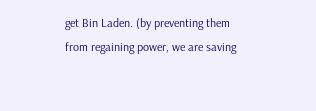get Bin Laden. (by preventing them from regaining power, we are saving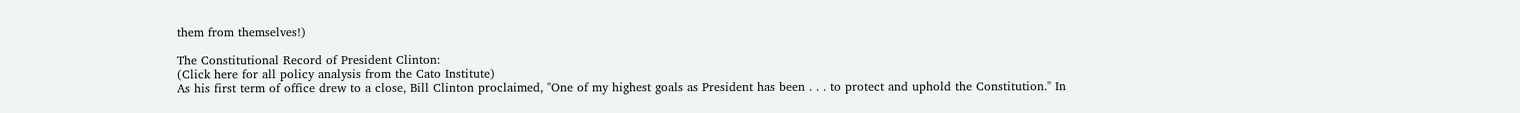them from themselves!)

The Constitutional Record of President Clinton:
(Click here for all policy analysis from the Cato Institute)
As his first term of office drew to a close, Bill Clinton proclaimed, "One of my highest goals as President has been . . . to protect and uphold the Constitution." In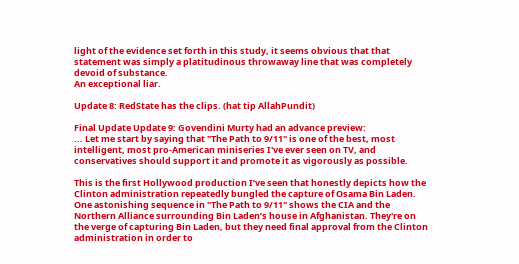light of the evidence set forth in this study, it seems obvious that that statement was simply a platitudinous throwaway line that was completely devoid of substance.
An exceptional liar.

Update 8: RedState has the clips. (hat tip AllahPundit)

Final Update Update 9: Govendini Murty had an advance preview:
... Let me start by saying that "The Path to 9/11" is one of the best, most intelligent, most pro-American miniseries I've ever seen on TV, and conservatives should support it and promote it as vigorously as possible.

This is the first Hollywood production I’ve seen that honestly depicts how the Clinton administration repeatedly bungled the capture of Osama Bin Laden. One astonishing sequence in "The Path to 9/11" shows the CIA and the Northern Alliance surrounding Bin Laden’s house in Afghanistan. They're on the verge of capturing Bin Laden, but they need final approval from the Clinton administration in order to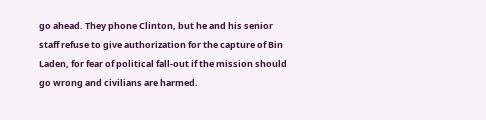go ahead. They phone Clinton, but he and his senior staff refuse to give authorization for the capture of Bin Laden, for fear of political fall-out if the mission should go wrong and civilians are harmed.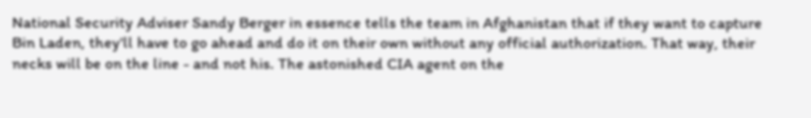National Security Adviser Sandy Berger in essence tells the team in Afghanistan that if they want to capture Bin Laden, they'll have to go ahead and do it on their own without any official authorization. That way, their necks will be on the line - and not his. The astonished CIA agent on the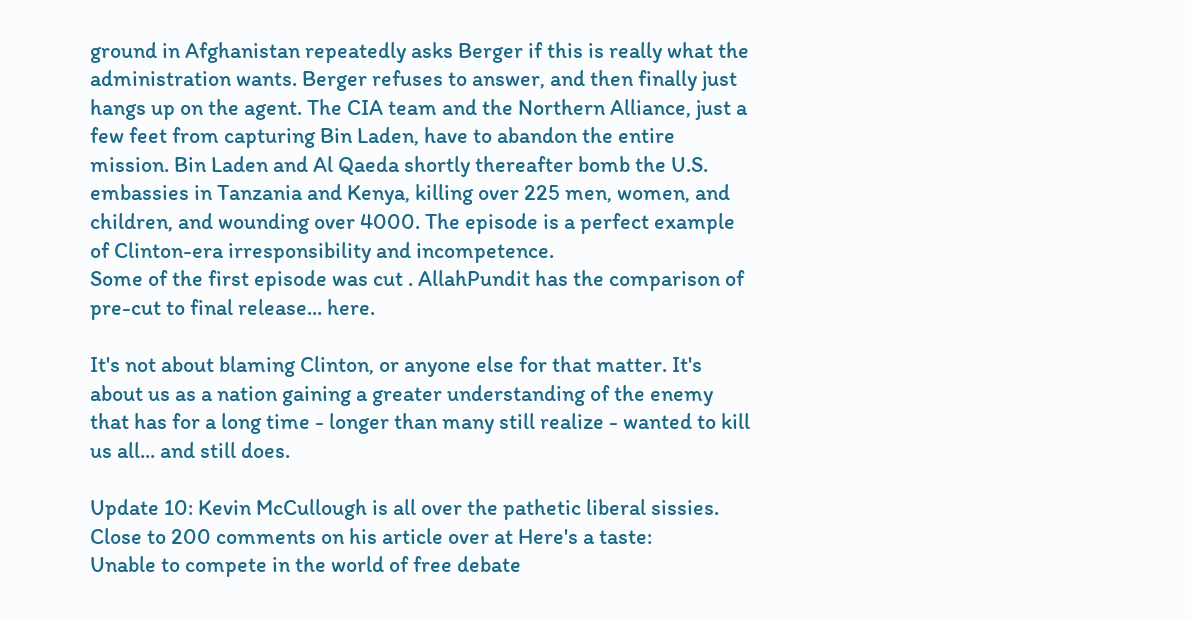ground in Afghanistan repeatedly asks Berger if this is really what the administration wants. Berger refuses to answer, and then finally just hangs up on the agent. The CIA team and the Northern Alliance, just a few feet from capturing Bin Laden, have to abandon the entire mission. Bin Laden and Al Qaeda shortly thereafter bomb the U.S. embassies in Tanzania and Kenya, killing over 225 men, women, and children, and wounding over 4000. The episode is a perfect example of Clinton-era irresponsibility and incompetence.
Some of the first episode was cut . AllahPundit has the comparison of pre-cut to final release... here.

It's not about blaming Clinton, or anyone else for that matter. It's about us as a nation gaining a greater understanding of the enemy that has for a long time - longer than many still realize - wanted to kill us all... and still does.

Update 10: Kevin McCullough is all over the pathetic liberal sissies. Close to 200 comments on his article over at Here's a taste:
Unable to compete in the world of free debate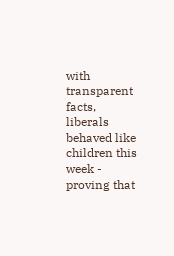with transparent facts, liberals behaved like children this week - proving that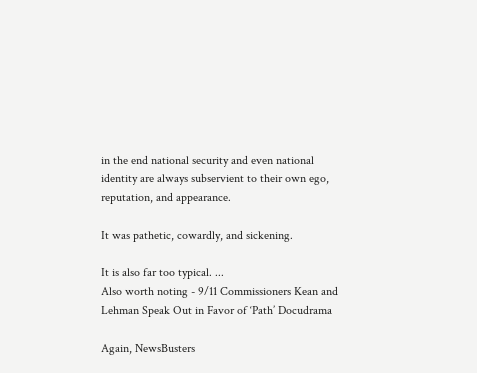in the end national security and even national identity are always subservient to their own ego, reputation, and appearance.

It was pathetic, cowardly, and sickening.

It is also far too typical. ...
Also worth noting - 9/11 Commissioners Kean and Lehman Speak Out in Favor of ‘Path’ Docudrama

Again, NewsBusters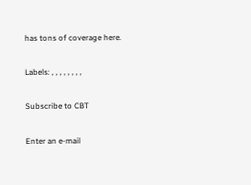has tons of coverage here.

Labels: , , , , , , , ,

Subscribe to CBT

Enter an e-mail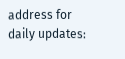address for daily updates: